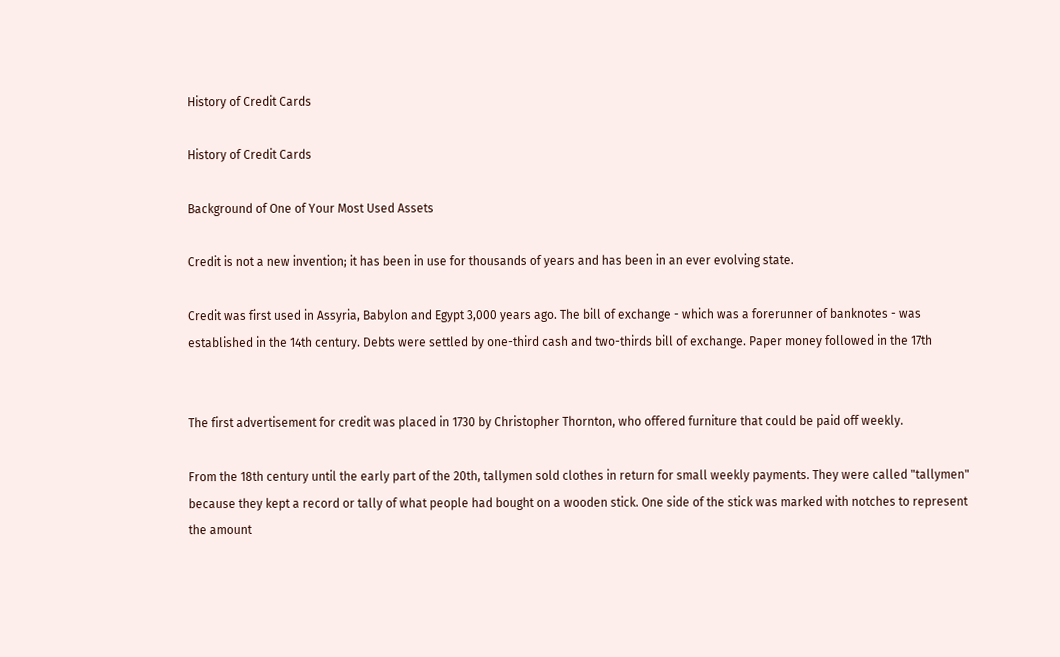History of Credit Cards

History of Credit Cards

Background of One of Your Most Used Assets

Credit is not a new invention; it has been in use for thousands of years and has been in an ever evolving state.

Credit was first used in Assyria, Babylon and Egypt 3,000 years ago. The bill of exchange - which was a forerunner of banknotes - was established in the 14th century. Debts were settled by one-third cash and two-thirds bill of exchange. Paper money followed in the 17th


The first advertisement for credit was placed in 1730 by Christopher Thornton, who offered furniture that could be paid off weekly.

From the 18th century until the early part of the 20th, tallymen sold clothes in return for small weekly payments. They were called "tallymen" because they kept a record or tally of what people had bought on a wooden stick. One side of the stick was marked with notches to represent the amount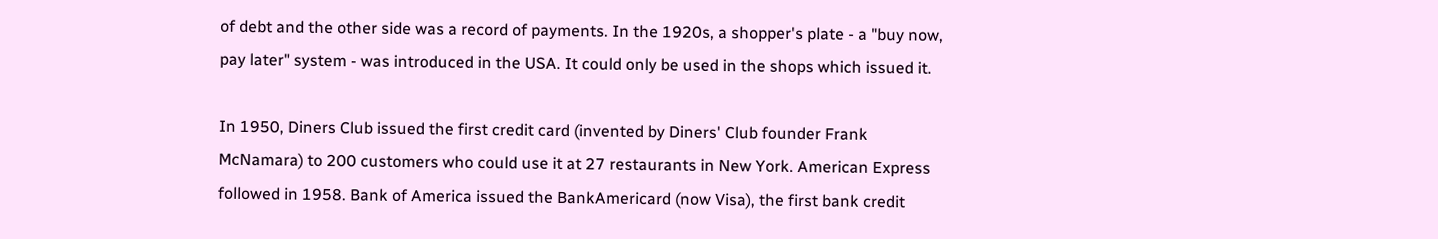of debt and the other side was a record of payments. In the 1920s, a shopper's plate - a "buy now, pay later" system - was introduced in the USA. It could only be used in the shops which issued it.

In 1950, Diners Club issued the first credit card (invented by Diners' Club founder Frank McNamara) to 200 customers who could use it at 27 restaurants in New York. American Express followed in 1958. Bank of America issued the BankAmericard (now Visa), the first bank credit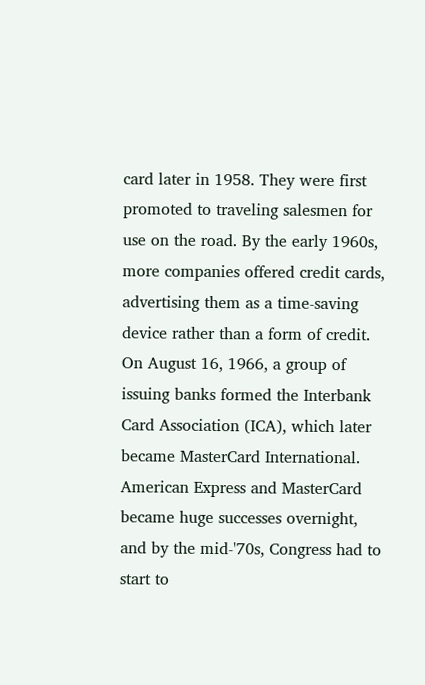card later in 1958. They were first promoted to traveling salesmen for use on the road. By the early 1960s, more companies offered credit cards, advertising them as a time-saving device rather than a form of credit. On August 16, 1966, a group of issuing banks formed the Interbank Card Association (ICA), which later became MasterCard International. American Express and MasterCard became huge successes overnight, and by the mid-'70s, Congress had to start to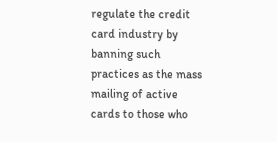regulate the credit card industry by banning such practices as the mass mailing of active cards to those who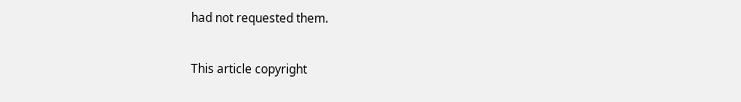had not requested them.

This article copyright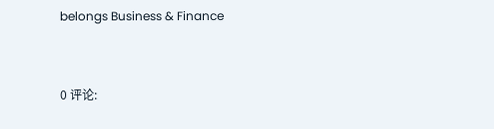belongs Business & Finance


0 评论: